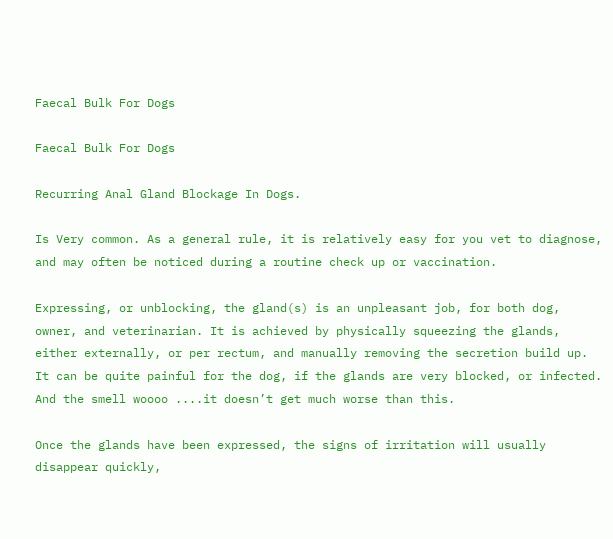Faecal Bulk For Dogs

Faecal Bulk For Dogs

Recurring Anal Gland Blockage In Dogs.

Is Very common. As a general rule, it is relatively easy for you vet to diagnose, and may often be noticed during a routine check up or vaccination.

Expressing, or unblocking, the gland(s) is an unpleasant job, for both dog, owner, and veterinarian. It is achieved by physically squeezing the glands, either externally, or per rectum, and manually removing the secretion build up. It can be quite painful for the dog, if the glands are very blocked, or infected. And the smell woooo ....it doesn’t get much worse than this.

Once the glands have been expressed, the signs of irritation will usually disappear quickly,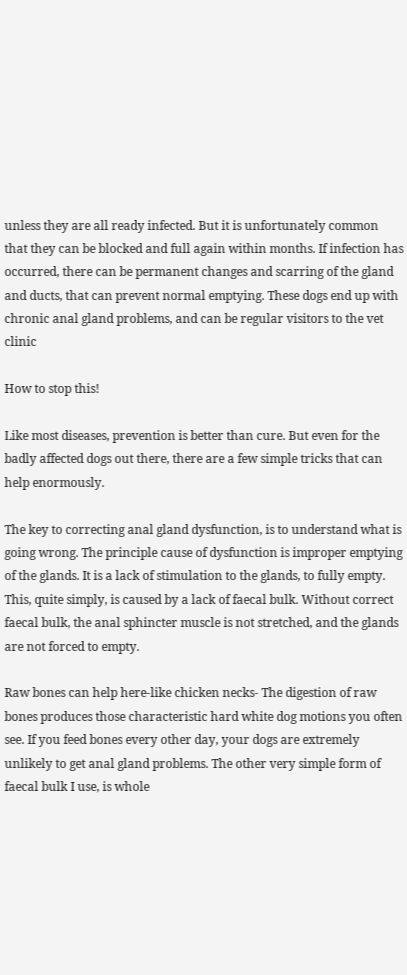unless they are all ready infected. But it is unfortunately common that they can be blocked and full again within months. If infection has occurred, there can be permanent changes and scarring of the gland and ducts, that can prevent normal emptying. These dogs end up with chronic anal gland problems, and can be regular visitors to the vet clinic

How to stop this!

Like most diseases, prevention is better than cure. But even for the badly affected dogs out there, there are a few simple tricks that can help enormously.

The key to correcting anal gland dysfunction, is to understand what is going wrong. The principle cause of dysfunction is improper emptying of the glands. It is a lack of stimulation to the glands, to fully empty. This, quite simply, is caused by a lack of faecal bulk. Without correct faecal bulk, the anal sphincter muscle is not stretched, and the glands are not forced to empty.

Raw bones can help here-like chicken necks- The digestion of raw bones produces those characteristic hard white dog motions you often see. If you feed bones every other day, your dogs are extremely unlikely to get anal gland problems. The other very simple form of faecal bulk I use, is whole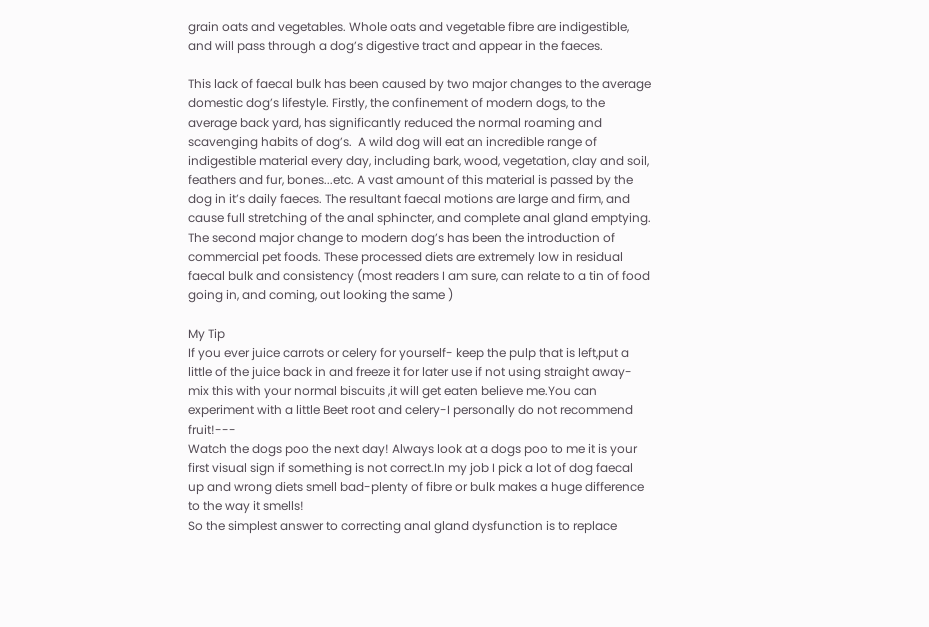grain oats and vegetables. Whole oats and vegetable fibre are indigestible, and will pass through a dog’s digestive tract and appear in the faeces.

This lack of faecal bulk has been caused by two major changes to the average domestic dog’s lifestyle. Firstly, the confinement of modern dogs, to the average back yard, has significantly reduced the normal roaming and scavenging habits of dog’s.  A wild dog will eat an incredible range of indigestible material every day, including bark, wood, vegetation, clay and soil, feathers and fur, bones...etc. A vast amount of this material is passed by the dog in it’s daily faeces. The resultant faecal motions are large and firm, and cause full stretching of the anal sphincter, and complete anal gland emptying.
The second major change to modern dog’s has been the introduction of commercial pet foods. These processed diets are extremely low in residual faecal bulk and consistency (most readers I am sure, can relate to a tin of food going in, and coming, out looking the same )

My Tip
If you ever juice carrots or celery for yourself- keep the pulp that is left,put a little of the juice back in and freeze it for later use if not using straight away-mix this with your normal biscuits ,it will get eaten believe me.You can experiment with a little Beet root and celery-I personally do not recommend fruit!---
Watch the dogs poo the next day! Always look at a dogs poo to me it is your first visual sign if something is not correct.In my job I pick a lot of dog faecal up and wrong diets smell bad-plenty of fibre or bulk makes a huge difference to the way it smells!
So the simplest answer to correcting anal gland dysfunction is to replace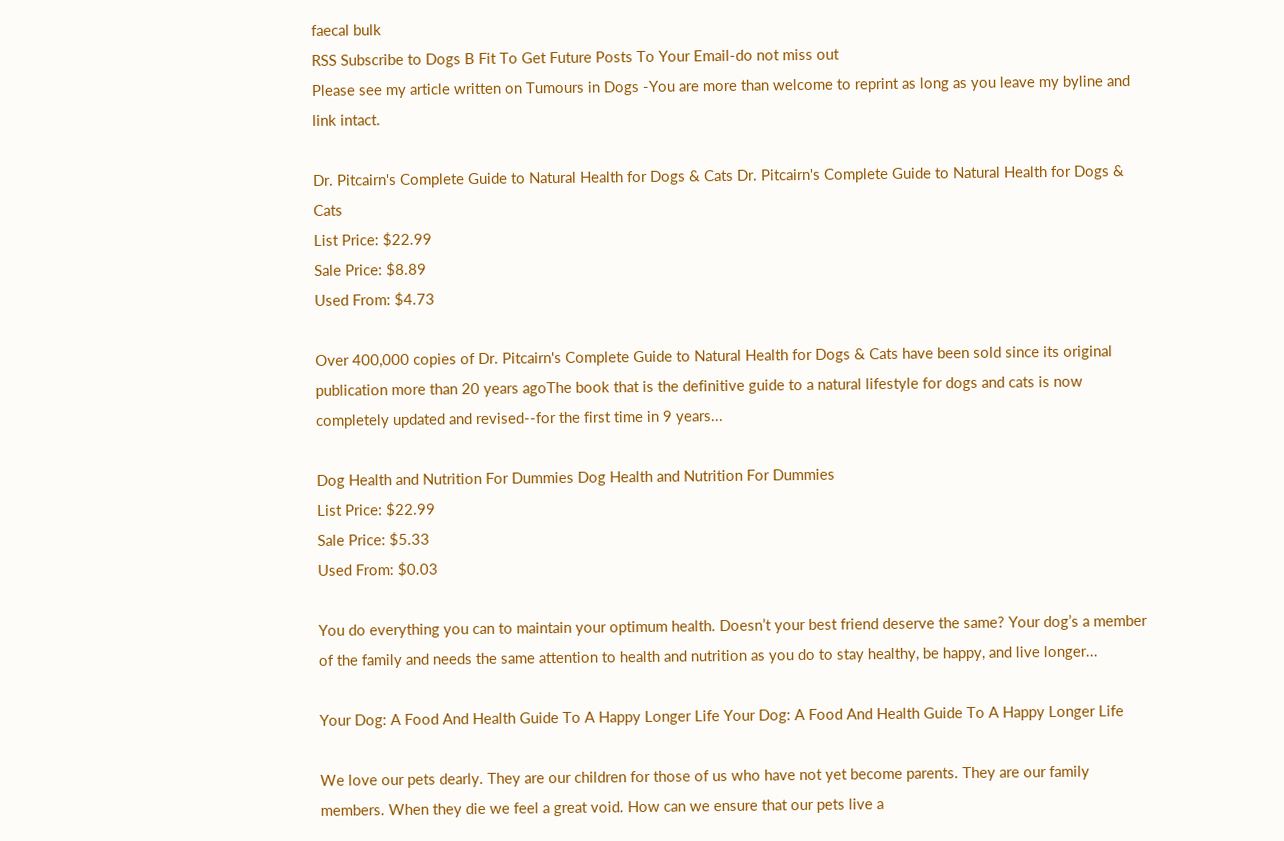faecal bulk
RSS Subscribe to Dogs B Fit To Get Future Posts To Your Email-do not miss out
Please see my article written on Tumours in Dogs -You are more than welcome to reprint as long as you leave my byline and link intact.

Dr. Pitcairn's Complete Guide to Natural Health for Dogs & Cats Dr. Pitcairn's Complete Guide to Natural Health for Dogs & Cats
List Price: $22.99
Sale Price: $8.89
Used From: $4.73

Over 400,000 copies of Dr. Pitcairn's Complete Guide to Natural Health for Dogs & Cats have been sold since its original publication more than 20 years agoThe book that is the definitive guide to a natural lifestyle for dogs and cats is now completely updated and revised--for the first time in 9 years...

Dog Health and Nutrition For Dummies Dog Health and Nutrition For Dummies
List Price: $22.99
Sale Price: $5.33
Used From: $0.03

You do everything you can to maintain your optimum health. Doesn’t your best friend deserve the same? Your dog’s a member of the family and needs the same attention to health and nutrition as you do to stay healthy, be happy, and live longer...

Your Dog: A Food And Health Guide To A Happy Longer Life Your Dog: A Food And Health Guide To A Happy Longer Life

We love our pets dearly. They are our children for those of us who have not yet become parents. They are our family members. When they die we feel a great void. How can we ensure that our pets live a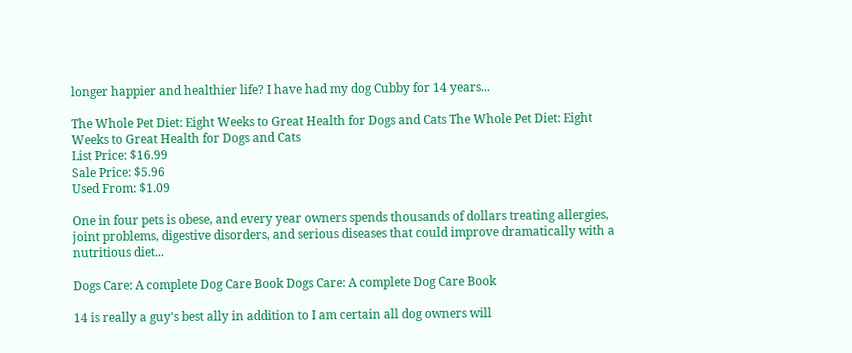longer happier and healthier life? I have had my dog Cubby for 14 years...

The Whole Pet Diet: Eight Weeks to Great Health for Dogs and Cats The Whole Pet Diet: Eight Weeks to Great Health for Dogs and Cats
List Price: $16.99
Sale Price: $5.96
Used From: $1.09

One in four pets is obese, and every year owners spends thousands of dollars treating allergies, joint problems, digestive disorders, and serious diseases that could improve dramatically with a nutritious diet...

Dogs Care: A complete Dog Care Book Dogs Care: A complete Dog Care Book

14 is really a guy's best ally in addition to I am certain all dog owners will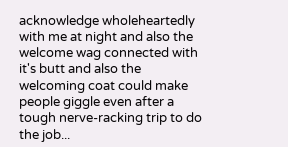acknowledge wholeheartedly with me at night and also the welcome wag connected with it's butt and also the welcoming coat could make people giggle even after a tough nerve-racking trip to do the job...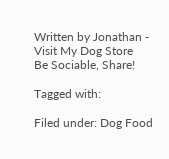Written by Jonathan - Visit My Dog Store
Be Sociable, Share!

Tagged with:

Filed under: Dog Food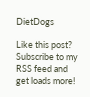DietDogs

Like this post? Subscribe to my RSS feed and get loads more!